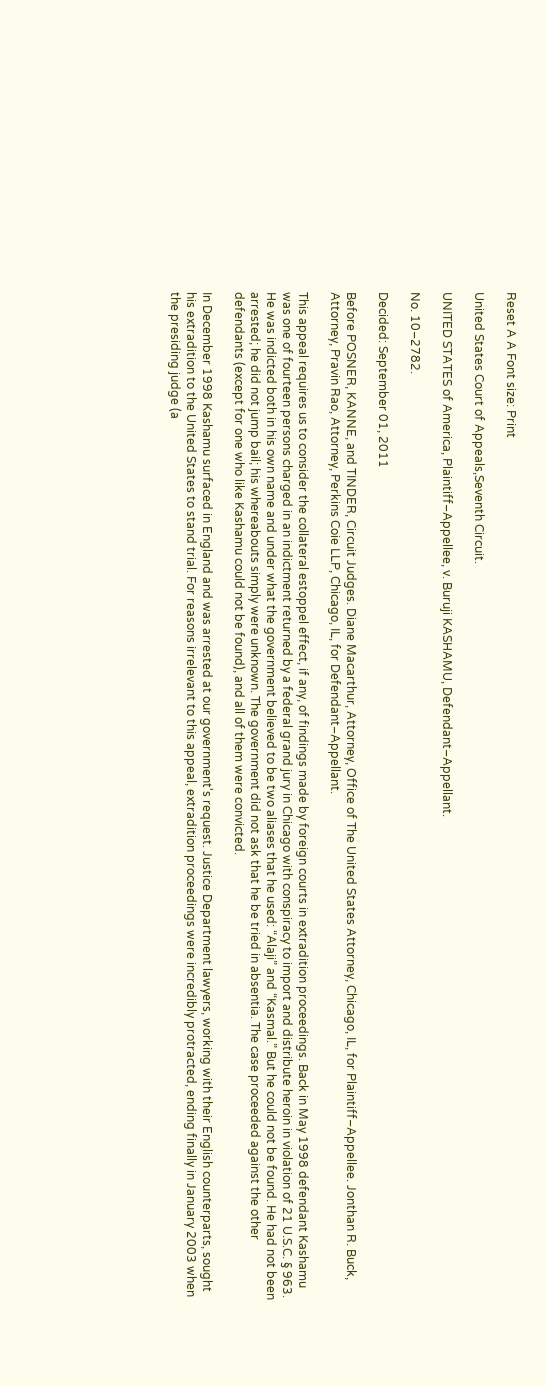Reset A A Font size: Print

United States Court of Appeals,Seventh Circuit.

UNITED STATES of America, Plaintiff–Appellee, v. Buruji KASHAMU, Defendant–Appellant.

No. 10–2782.

Decided: September 01, 2011

Before POSNER, KANNE, and TINDER, Circuit Judges. Diane Macarthur, Attorney, Office of The United States Attorney, Chicago, IL, for Plaintiff–Appellee. Jonthan R. Buck, Attorney, Pravin Rao, Attorney, Perkins Coie LLP, Chicago, IL, for Defendant–Appellant.

This appeal requires us to consider the collateral estoppel effect, if any, of findings made by foreign courts in extradition proceedings. Back in May 1998 defendant Kashamu was one of fourteen persons charged in an indictment returned by a federal grand jury in Chicago with conspiracy to import and distribute heroin in violation of 21 U.S.C. § 963. He was indicted both in his own name and under what the government believed to be two aliases that he used: “Alaji” and “Kasmal.” But he could not be found. He had not been arrested; he did not jump bail; his whereabouts simply were unknown. The government did not ask that he be tried in absentia. The case proceeded against the other defendants (except for one who like Kashamu could not be found), and all of them were convicted.

In December 1998 Kashamu surfaced in England and was arrested at our government's request. Justice Department lawyers, working with their English counterparts, sought his extradition to the United States to stand trial. For reasons irrelevant to this appeal, extradition proceedings were incredibly protracted, ending finally in January 2003 when the presiding judge (a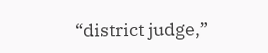“district judge,”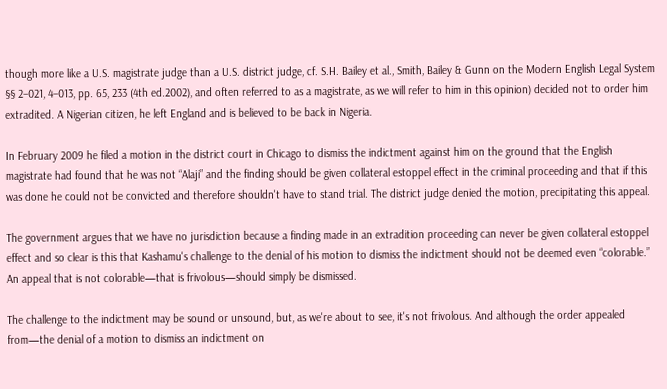though more like a U.S. magistrate judge than a U.S. district judge, cf. S.H. Bailey et al., Smith, Bailey & Gunn on the Modern English Legal System §§ 2–021, 4–013, pp. 65, 233 (4th ed.2002), and often referred to as a magistrate, as we will refer to him in this opinion) decided not to order him extradited. A Nigerian citizen, he left England and is believed to be back in Nigeria.

In February 2009 he filed a motion in the district court in Chicago to dismiss the indictment against him on the ground that the English magistrate had found that he was not “Alaji” and the finding should be given collateral estoppel effect in the criminal proceeding and that if this was done he could not be convicted and therefore shouldn't have to stand trial. The district judge denied the motion, precipitating this appeal.

The government argues that we have no jurisdiction because a finding made in an extradition proceeding can never be given collateral estoppel effect and so clear is this that Kashamu's challenge to the denial of his motion to dismiss the indictment should not be deemed even “colorable.” An appeal that is not colorable—that is frivolous—should simply be dismissed.

The challenge to the indictment may be sound or unsound, but, as we're about to see, it's not frivolous. And although the order appealed from—the denial of a motion to dismiss an indictment on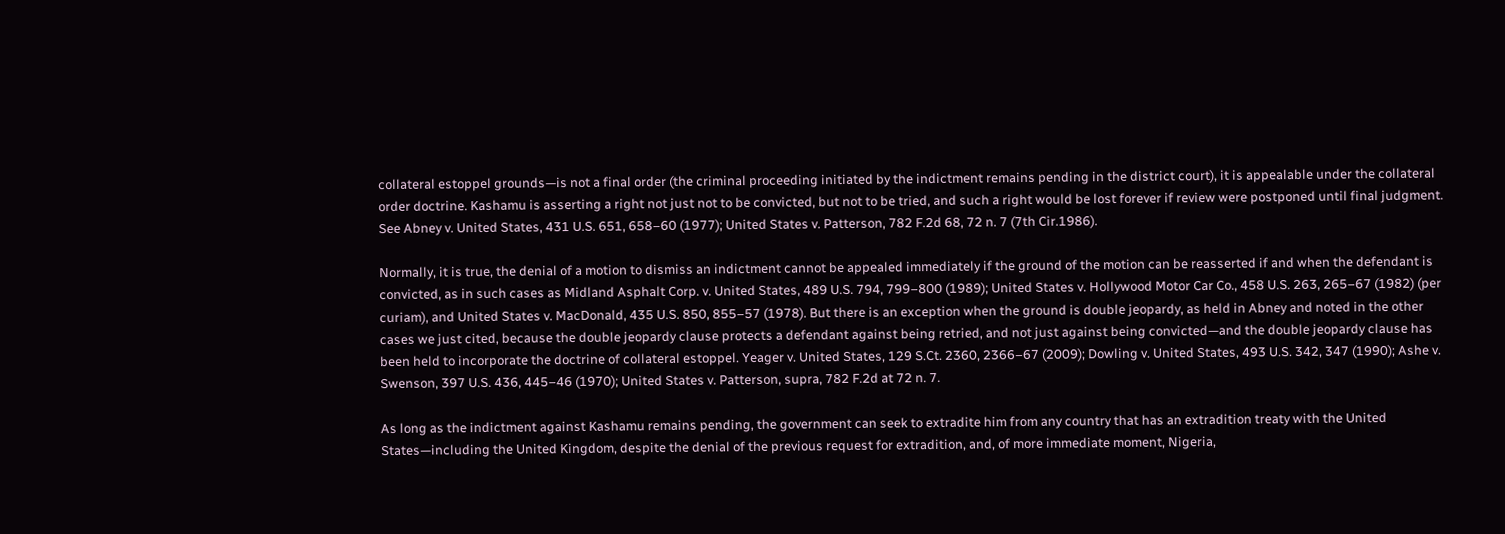collateral estoppel grounds—is not a final order (the criminal proceeding initiated by the indictment remains pending in the district court), it is appealable under the collateral order doctrine. Kashamu is asserting a right not just not to be convicted, but not to be tried, and such a right would be lost forever if review were postponed until final judgment. See Abney v. United States, 431 U.S. 651, 658–60 (1977); United States v. Patterson, 782 F.2d 68, 72 n. 7 (7th Cir.1986).

Normally, it is true, the denial of a motion to dismiss an indictment cannot be appealed immediately if the ground of the motion can be reasserted if and when the defendant is convicted, as in such cases as Midland Asphalt Corp. v. United States, 489 U.S. 794, 799–800 (1989); United States v. Hollywood Motor Car Co., 458 U.S. 263, 265–67 (1982) (per curiam), and United States v. MacDonald, 435 U.S. 850, 855–57 (1978). But there is an exception when the ground is double jeopardy, as held in Abney and noted in the other cases we just cited, because the double jeopardy clause protects a defendant against being retried, and not just against being convicted—and the double jeopardy clause has been held to incorporate the doctrine of collateral estoppel. Yeager v. United States, 129 S.Ct. 2360, 2366–67 (2009); Dowling v. United States, 493 U.S. 342, 347 (1990); Ashe v. Swenson, 397 U.S. 436, 445–46 (1970); United States v. Patterson, supra, 782 F.2d at 72 n. 7.

As long as the indictment against Kashamu remains pending, the government can seek to extradite him from any country that has an extradition treaty with the United States—including the United Kingdom, despite the denial of the previous request for extradition, and, of more immediate moment, Nigeria,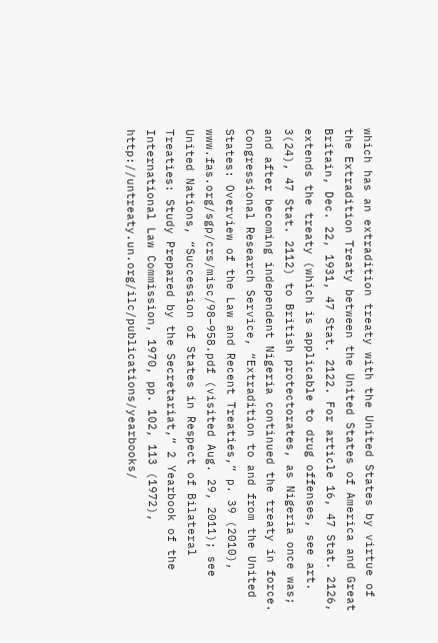which has an extradition treaty with the United States by virtue of the Extradition Treaty between the United States of America and Great Britain, Dec. 22, 1931, 47 Stat. 2122. For article 16, 47 Stat. 2126, extends the treaty (which is applicable to drug offenses, see art. 3(24), 47 Stat. 2112) to British protectorates, as Nigeria once was; and after becoming independent Nigeria continued the treaty in force. Congressional Research Service, “Extradition to and from the United States: Overview of the Law and Recent Treaties,” p. 39 (2010), www.fas.org/sgp/crs/misc/98–958.pdf (visited Aug. 29, 2011); see United Nations, “Succession of States in Respect of Bilateral Treaties: Study Prepared by the Secretariat,” 2 Yearbook of the International Law Commission, 1970, pp. 102, 113 (1972), http://untreaty.un.org/ilc/publications/yearbooks/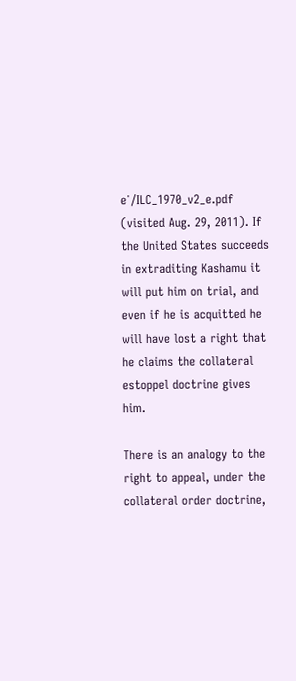e˙/ILC_1970_v2_e.pdf (visited Aug. 29, 2011). If the United States succeeds in extraditing Kashamu it will put him on trial, and even if he is acquitted he will have lost a right that he claims the collateral estoppel doctrine gives him.

There is an analogy to the right to appeal, under the collateral order doctrine,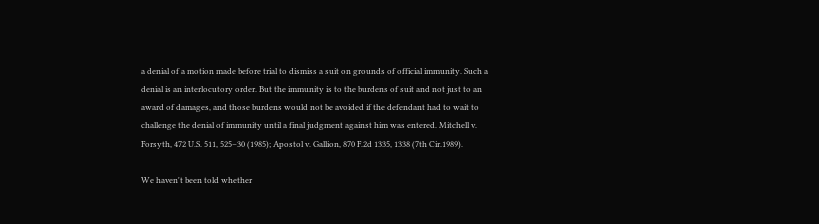a denial of a motion made before trial to dismiss a suit on grounds of official immunity. Such a denial is an interlocutory order. But the immunity is to the burdens of suit and not just to an award of damages, and those burdens would not be avoided if the defendant had to wait to challenge the denial of immunity until a final judgment against him was entered. Mitchell v. Forsyth, 472 U.S. 511, 525–30 (1985); Apostol v. Gallion, 870 F.2d 1335, 1338 (7th Cir.1989).

We haven't been told whether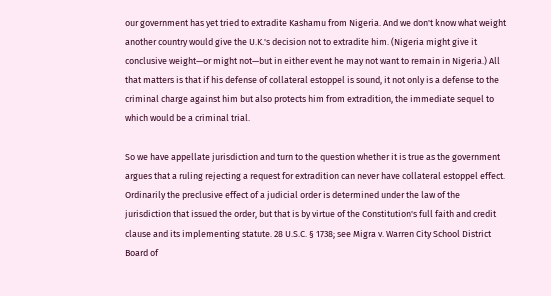our government has yet tried to extradite Kashamu from Nigeria. And we don't know what weight another country would give the U.K.'s decision not to extradite him. (Nigeria might give it conclusive weight—or might not—but in either event he may not want to remain in Nigeria.) All that matters is that if his defense of collateral estoppel is sound, it not only is a defense to the criminal charge against him but also protects him from extradition, the immediate sequel to which would be a criminal trial.

So we have appellate jurisdiction and turn to the question whether it is true as the government argues that a ruling rejecting a request for extradition can never have collateral estoppel effect. Ordinarily the preclusive effect of a judicial order is determined under the law of the jurisdiction that issued the order, but that is by virtue of the Constitution's full faith and credit clause and its implementing statute. 28 U.S.C. § 1738; see Migra v. Warren City School District Board of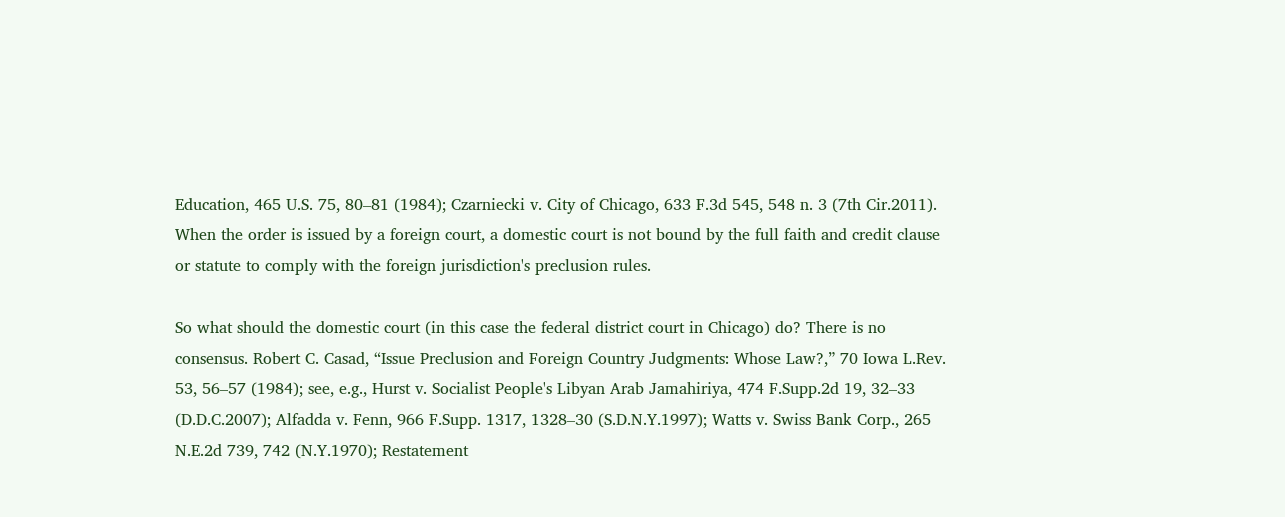Education, 465 U.S. 75, 80–81 (1984); Czarniecki v. City of Chicago, 633 F.3d 545, 548 n. 3 (7th Cir.2011). When the order is issued by a foreign court, a domestic court is not bound by the full faith and credit clause or statute to comply with the foreign jurisdiction's preclusion rules.

So what should the domestic court (in this case the federal district court in Chicago) do? There is no consensus. Robert C. Casad, “Issue Preclusion and Foreign Country Judgments: Whose Law?,” 70 Iowa L.Rev. 53, 56–57 (1984); see, e.g., Hurst v. Socialist People's Libyan Arab Jamahiriya, 474 F.Supp.2d 19, 32–33 (D.D.C.2007); Alfadda v. Fenn, 966 F.Supp. 1317, 1328–30 (S.D.N.Y.1997); Watts v. Swiss Bank Corp., 265 N.E.2d 739, 742 (N.Y.1970); Restatement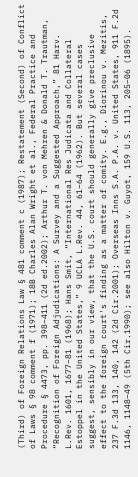(Third) of Foreign Relations Law § 481 comment c (1987); Restatement (Second) of Conflict of Laws § 98 comment f (1971); 18B Charles Alan Wright et al., Federal Practice and Procedure § 4473, pp. 398–411 (2d ed.2002); Arthur T. von Mehren & Donald T. Trautman, “Recognition of Foreign Adjudications: A Survey and a Suggested Approach,” 81 Harv. L.Rev. 1601, 1677–81 (1968); Hans Smit, “International Res Judicata and Collateral Estoppel in the United States,” 9 UCLA L.Rev. 44, 61–64 (1962). But several cases suggest, sensibly in our view, that the U.S. court should generally give preclusive effect to the foreign court's finding as a matter of comity. E.g., Diorinou v. Mezitis, 237 F.3d 133, 140, 142 (2d Cir.2001); Overseas Inns S.A. P.A. v. United States, 911 F.2d 1146, 1148–49 (5th Cir.1990); see also Hilton v. Guyot, 159 U.S. 113, 205–06 (1895).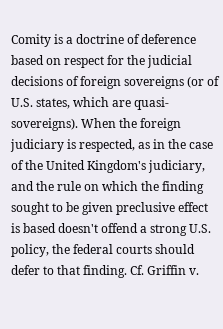Comity is a doctrine of deference based on respect for the judicial decisions of foreign sovereigns (or of U.S. states, which are quasi-sovereigns). When the foreign judiciary is respected, as in the case of the United Kingdom's judiciary, and the rule on which the finding sought to be given preclusive effect is based doesn't offend a strong U.S. policy, the federal courts should defer to that finding. Cf. Griffin v.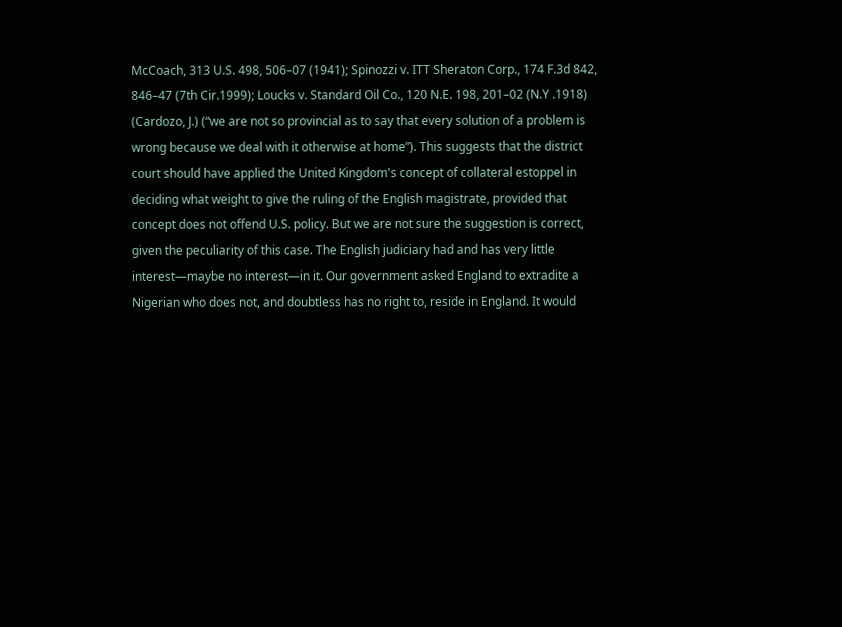McCoach, 313 U.S. 498, 506–07 (1941); Spinozzi v. ITT Sheraton Corp., 174 F.3d 842, 846–47 (7th Cir.1999); Loucks v. Standard Oil Co., 120 N.E. 198, 201–02 (N.Y .1918) (Cardozo, J.) (“we are not so provincial as to say that every solution of a problem is wrong because we deal with it otherwise at home”). This suggests that the district court should have applied the United Kingdom's concept of collateral estoppel in deciding what weight to give the ruling of the English magistrate, provided that concept does not offend U.S. policy. But we are not sure the suggestion is correct, given the peculiarity of this case. The English judiciary had and has very little interest—maybe no interest—in it. Our government asked England to extradite a Nigerian who does not, and doubtless has no right to, reside in England. It would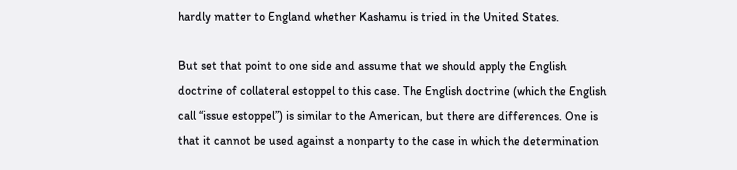hardly matter to England whether Kashamu is tried in the United States.

But set that point to one side and assume that we should apply the English doctrine of collateral estoppel to this case. The English doctrine (which the English call “issue estoppel”) is similar to the American, but there are differences. One is that it cannot be used against a nonparty to the case in which the determination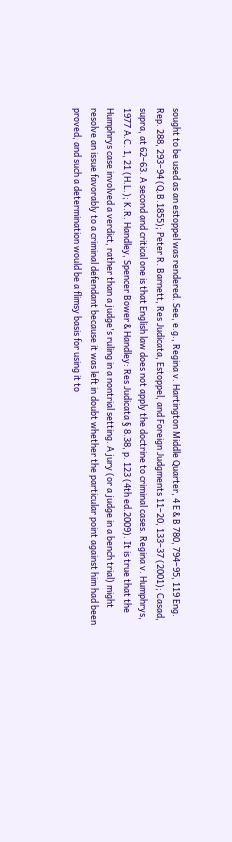sought to be used as an estoppel was rendered. See, e.g., Regina v. Hartington Middle Quarter, 4 E & B 780, 794–95, 119 Eng. Rep. 288, 293–94 (Q.B.1855); Peter R. Barnett, Res Judicata, Estoppel, and Foreign Judgments 11–20, 133–37 (2001); Casad, supra, at 62–63. A second and critical one is that English law does not apply the doctrine to criminal cases. Regina v. Humphrys, 1977 A.C. 1, 21 (H.L.); K.R. Handley, Spencer Bower & Handley: Res Judicata § 8.38, p. 123 (4th ed.2009). It is true that the Humphrys case involved a verdict, rather than a judge's ruling in a nontrial setting. A jury (or a judge in a bench trial) might resolve an issue favorably to a criminal defendant because it was left in doubt whether the particular point against him had been proved, and such a determination would be a flimsy basis for using it to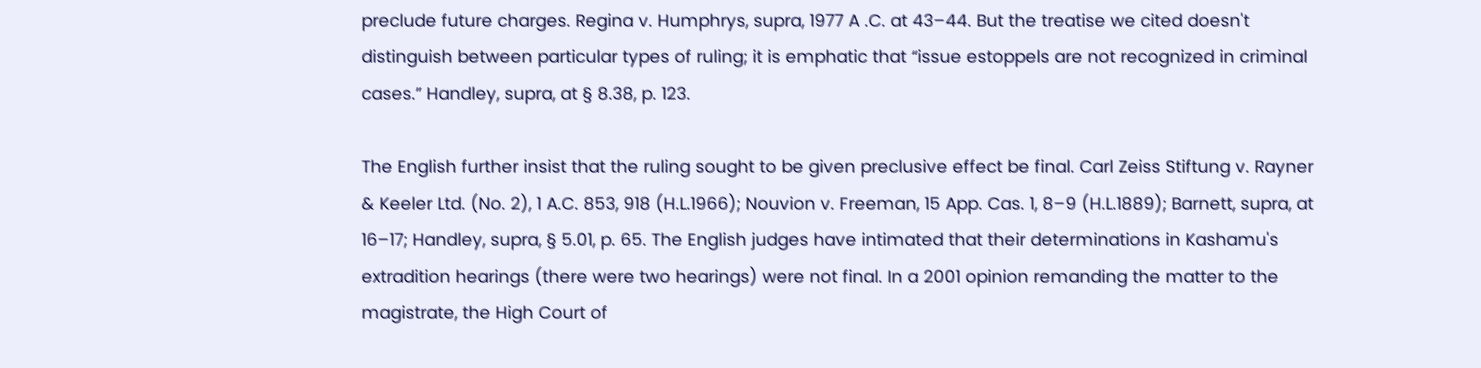preclude future charges. Regina v. Humphrys, supra, 1977 A .C. at 43–44. But the treatise we cited doesn't distinguish between particular types of ruling; it is emphatic that “issue estoppels are not recognized in criminal cases.” Handley, supra, at § 8.38, p. 123.

The English further insist that the ruling sought to be given preclusive effect be final. Carl Zeiss Stiftung v. Rayner & Keeler Ltd. (No. 2), 1 A.C. 853, 918 (H.L.1966); Nouvion v. Freeman, 15 App. Cas. 1, 8–9 (H.L.1889); Barnett, supra, at 16–17; Handley, supra, § 5.01, p. 65. The English judges have intimated that their determinations in Kashamu's extradition hearings (there were two hearings) were not final. In a 2001 opinion remanding the matter to the magistrate, the High Court of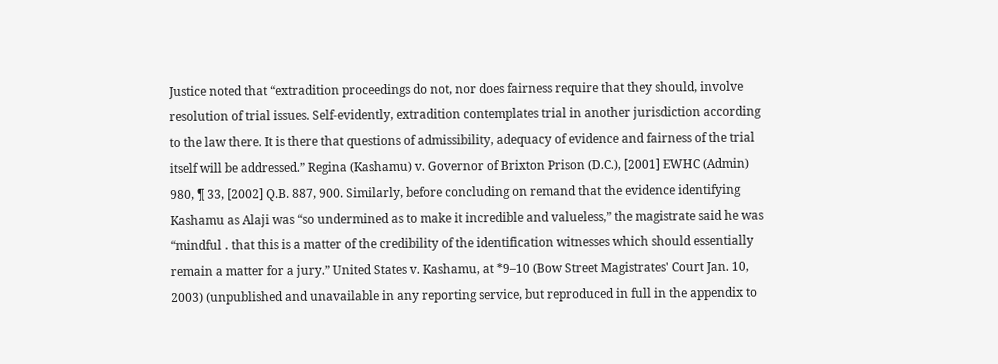Justice noted that “extradition proceedings do not, nor does fairness require that they should, involve resolution of trial issues. Self-evidently, extradition contemplates trial in another jurisdiction according to the law there. It is there that questions of admissibility, adequacy of evidence and fairness of the trial itself will be addressed.” Regina (Kashamu) v. Governor of Brixton Prison (D.C.), [2001] EWHC (Admin) 980, ¶ 33, [2002] Q.B. 887, 900. Similarly, before concluding on remand that the evidence identifying Kashamu as Alaji was “so undermined as to make it incredible and valueless,” the magistrate said he was “mindful ․ that this is a matter of the credibility of the identification witnesses which should essentially remain a matter for a jury.” United States v. Kashamu, at *9–10 (Bow Street Magistrates' Court Jan. 10, 2003) (unpublished and unavailable in any reporting service, but reproduced in full in the appendix to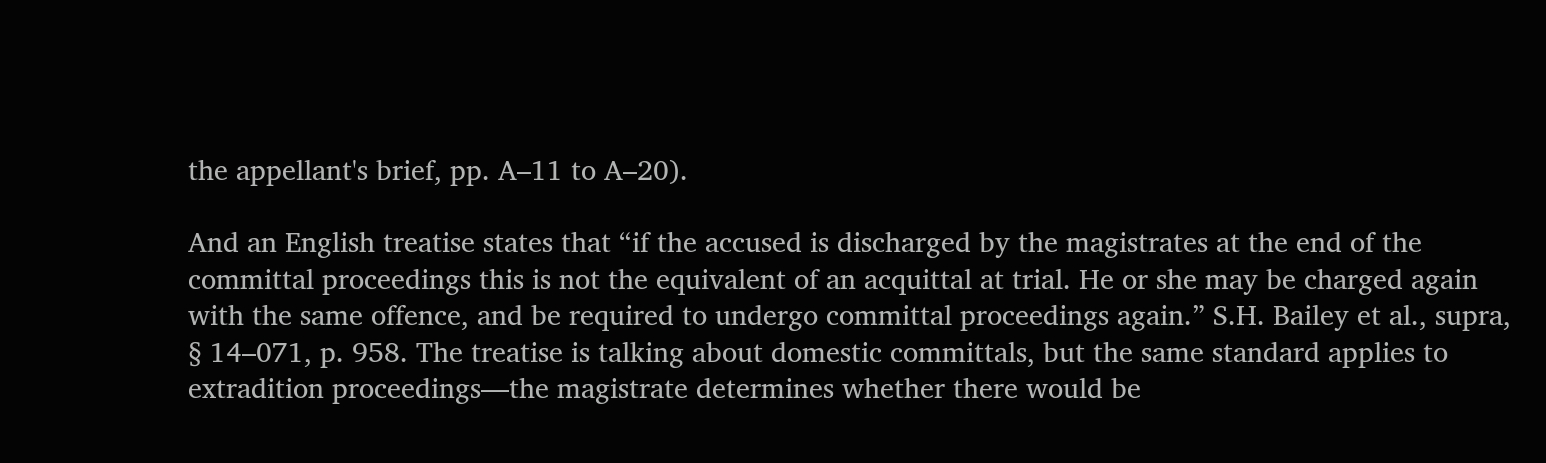the appellant's brief, pp. A–11 to A–20).

And an English treatise states that “if the accused is discharged by the magistrates at the end of the committal proceedings this is not the equivalent of an acquittal at trial. He or she may be charged again with the same offence, and be required to undergo committal proceedings again.” S.H. Bailey et al., supra, § 14–071, p. 958. The treatise is talking about domestic committals, but the same standard applies to extradition proceedings—the magistrate determines whether there would be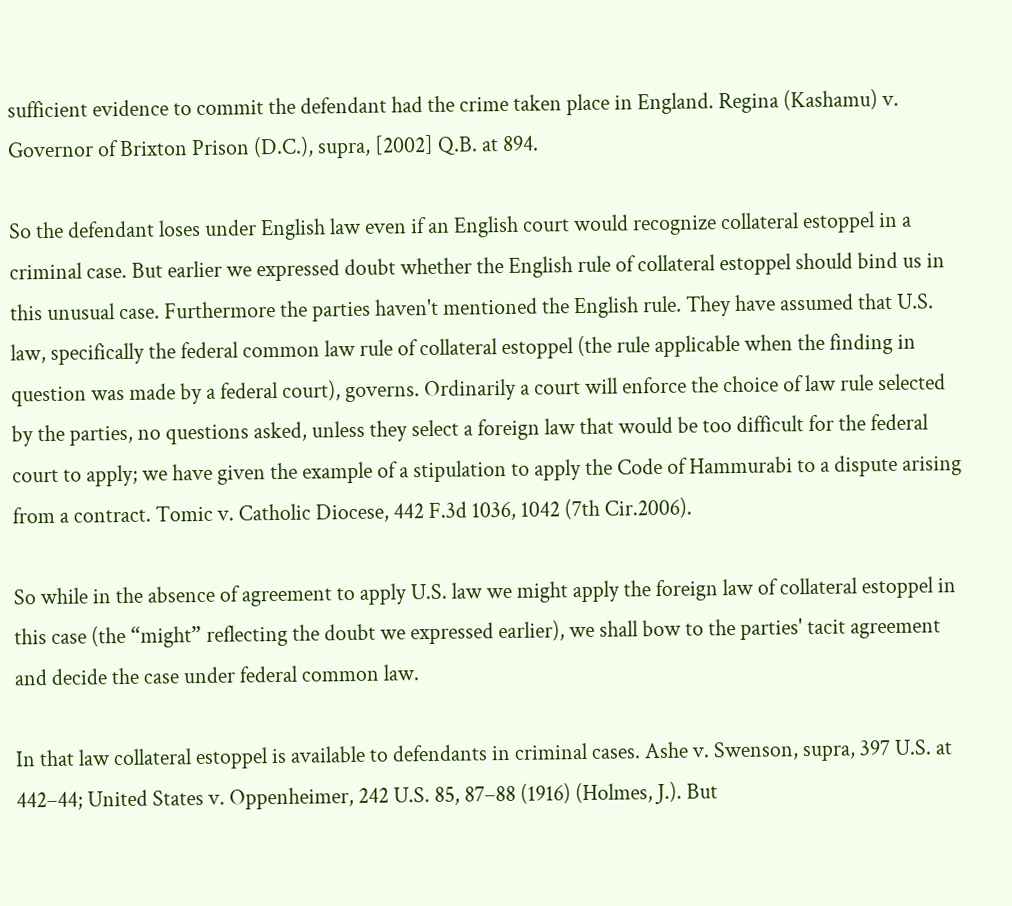sufficient evidence to commit the defendant had the crime taken place in England. Regina (Kashamu) v. Governor of Brixton Prison (D.C.), supra, [2002] Q.B. at 894.

So the defendant loses under English law even if an English court would recognize collateral estoppel in a criminal case. But earlier we expressed doubt whether the English rule of collateral estoppel should bind us in this unusual case. Furthermore the parties haven't mentioned the English rule. They have assumed that U.S. law, specifically the federal common law rule of collateral estoppel (the rule applicable when the finding in question was made by a federal court), governs. Ordinarily a court will enforce the choice of law rule selected by the parties, no questions asked, unless they select a foreign law that would be too difficult for the federal court to apply; we have given the example of a stipulation to apply the Code of Hammurabi to a dispute arising from a contract. Tomic v. Catholic Diocese, 442 F.3d 1036, 1042 (7th Cir.2006).

So while in the absence of agreement to apply U.S. law we might apply the foreign law of collateral estoppel in this case (the “might” reflecting the doubt we expressed earlier), we shall bow to the parties' tacit agreement and decide the case under federal common law.

In that law collateral estoppel is available to defendants in criminal cases. Ashe v. Swenson, supra, 397 U.S. at 442–44; United States v. Oppenheimer, 242 U.S. 85, 87–88 (1916) (Holmes, J.). But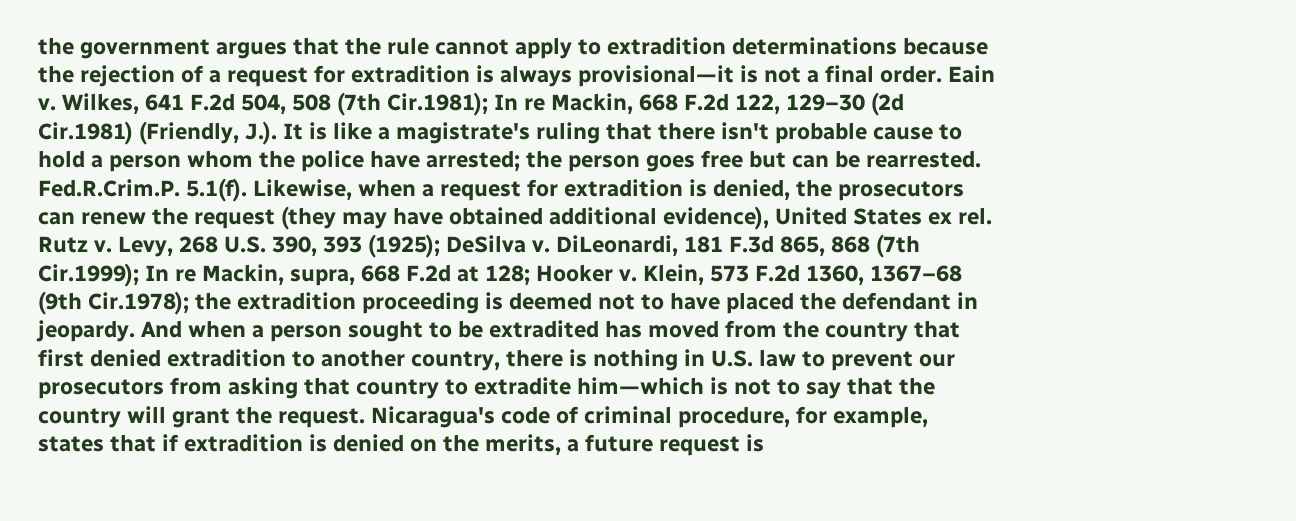the government argues that the rule cannot apply to extradition determinations because the rejection of a request for extradition is always provisional—it is not a final order. Eain v. Wilkes, 641 F.2d 504, 508 (7th Cir.1981); In re Mackin, 668 F.2d 122, 129–30 (2d Cir.1981) (Friendly, J.). It is like a magistrate's ruling that there isn't probable cause to hold a person whom the police have arrested; the person goes free but can be rearrested. Fed.R.Crim.P. 5.1(f). Likewise, when a request for extradition is denied, the prosecutors can renew the request (they may have obtained additional evidence), United States ex rel. Rutz v. Levy, 268 U.S. 390, 393 (1925); DeSilva v. DiLeonardi, 181 F.3d 865, 868 (7th Cir.1999); In re Mackin, supra, 668 F.2d at 128; Hooker v. Klein, 573 F.2d 1360, 1367–68 (9th Cir.1978); the extradition proceeding is deemed not to have placed the defendant in jeopardy. And when a person sought to be extradited has moved from the country that first denied extradition to another country, there is nothing in U.S. law to prevent our prosecutors from asking that country to extradite him—which is not to say that the country will grant the request. Nicaragua's code of criminal procedure, for example, states that if extradition is denied on the merits, a future request is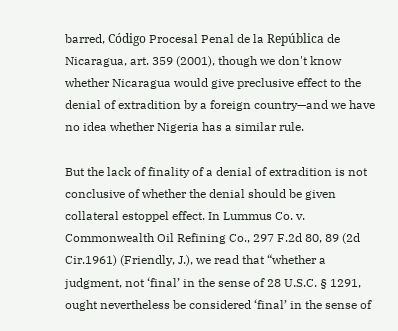barred, Código Procesal Penal de la República de Nicaragua, art. 359 (2001), though we don't know whether Nicaragua would give preclusive effect to the denial of extradition by a foreign country—and we have no idea whether Nigeria has a similar rule.

But the lack of finality of a denial of extradition is not conclusive of whether the denial should be given collateral estoppel effect. In Lummus Co. v. Commonwealth Oil Refining Co., 297 F.2d 80, 89 (2d Cir.1961) (Friendly, J.), we read that “whether a judgment, not ‘final’ in the sense of 28 U.S.C. § 1291, ought nevertheless be considered ‘final’ in the sense of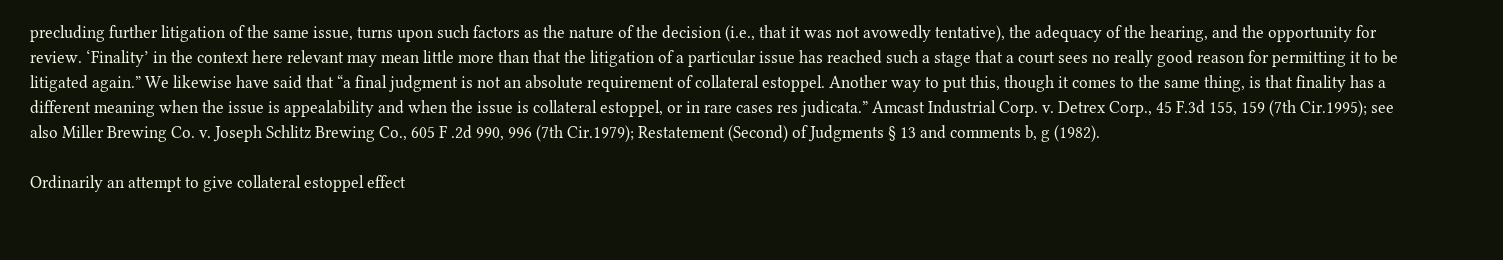precluding further litigation of the same issue, turns upon such factors as the nature of the decision (i.e., that it was not avowedly tentative), the adequacy of the hearing, and the opportunity for review. ‘Finality’ in the context here relevant may mean little more than that the litigation of a particular issue has reached such a stage that a court sees no really good reason for permitting it to be litigated again.” We likewise have said that “a final judgment is not an absolute requirement of collateral estoppel. Another way to put this, though it comes to the same thing, is that finality has a different meaning when the issue is appealability and when the issue is collateral estoppel, or in rare cases res judicata.” Amcast Industrial Corp. v. Detrex Corp., 45 F.3d 155, 159 (7th Cir.1995); see also Miller Brewing Co. v. Joseph Schlitz Brewing Co., 605 F .2d 990, 996 (7th Cir.1979); Restatement (Second) of Judgments § 13 and comments b, g (1982).

Ordinarily an attempt to give collateral estoppel effect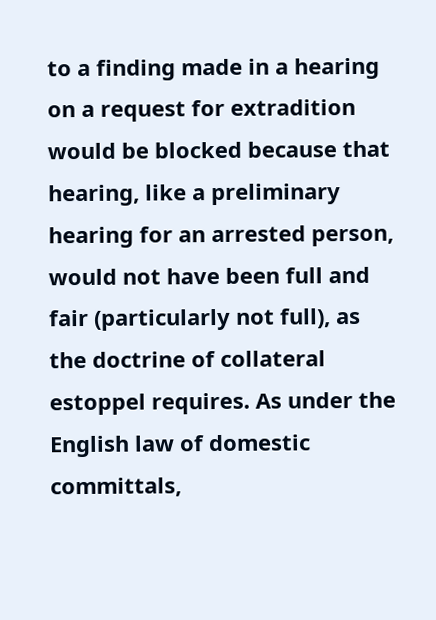to a finding made in a hearing on a request for extradition would be blocked because that hearing, like a preliminary hearing for an arrested person, would not have been full and fair (particularly not full), as the doctrine of collateral estoppel requires. As under the English law of domestic committals,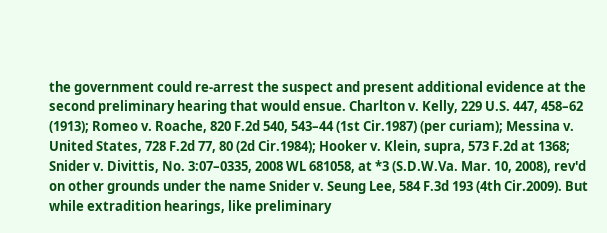the government could re-arrest the suspect and present additional evidence at the second preliminary hearing that would ensue. Charlton v. Kelly, 229 U.S. 447, 458–62 (1913); Romeo v. Roache, 820 F.2d 540, 543–44 (1st Cir.1987) (per curiam); Messina v. United States, 728 F.2d 77, 80 (2d Cir.1984); Hooker v. Klein, supra, 573 F.2d at 1368; Snider v. Divittis, No. 3:07–0335, 2008 WL 681058, at *3 (S.D.W.Va. Mar. 10, 2008), rev'd on other grounds under the name Snider v. Seung Lee, 584 F.3d 193 (4th Cir.2009). But while extradition hearings, like preliminary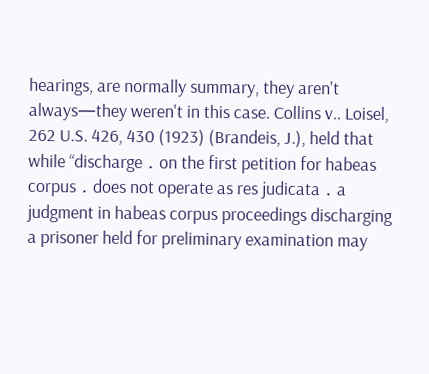hearings, are normally summary, they aren't always—they weren't in this case. Collins v.. Loisel, 262 U.S. 426, 430 (1923) (Brandeis, J.), held that while “discharge ․ on the first petition for habeas corpus ․ does not operate as res judicata ․ a judgment in habeas corpus proceedings discharging a prisoner held for preliminary examination may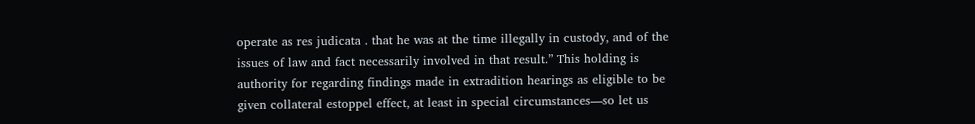operate as res judicata ․ that he was at the time illegally in custody, and of the issues of law and fact necessarily involved in that result.” This holding is authority for regarding findings made in extradition hearings as eligible to be given collateral estoppel effect, at least in special circumstances—so let us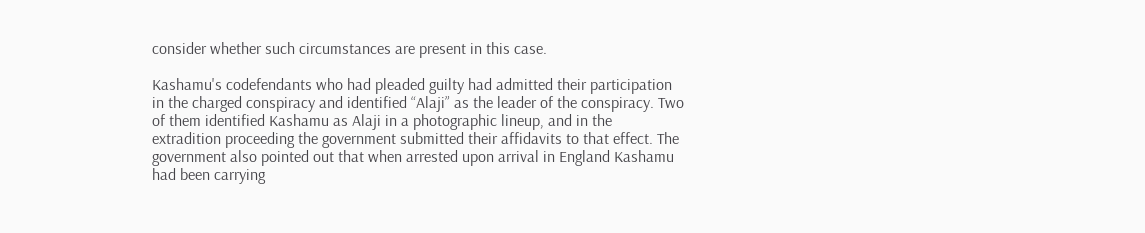consider whether such circumstances are present in this case.

Kashamu's codefendants who had pleaded guilty had admitted their participation in the charged conspiracy and identified “Alaji” as the leader of the conspiracy. Two of them identified Kashamu as Alaji in a photographic lineup, and in the extradition proceeding the government submitted their affidavits to that effect. The government also pointed out that when arrested upon arrival in England Kashamu had been carrying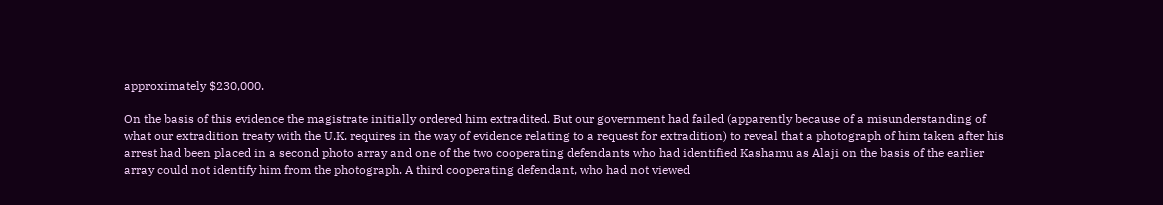approximately $230,000.

On the basis of this evidence the magistrate initially ordered him extradited. But our government had failed (apparently because of a misunderstanding of what our extradition treaty with the U.K. requires in the way of evidence relating to a request for extradition) to reveal that a photograph of him taken after his arrest had been placed in a second photo array and one of the two cooperating defendants who had identified Kashamu as Alaji on the basis of the earlier array could not identify him from the photograph. A third cooperating defendant, who had not viewed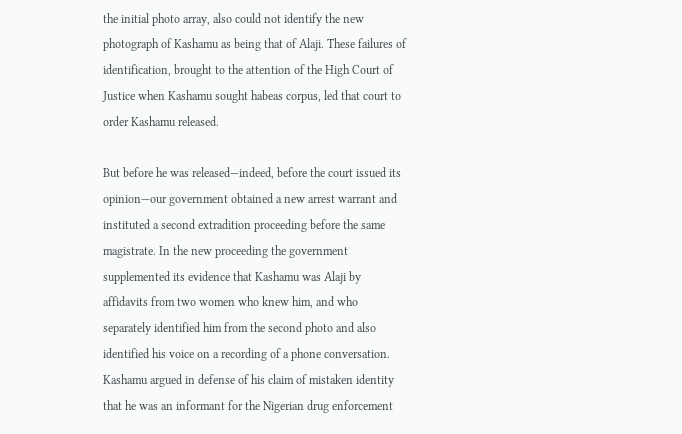the initial photo array, also could not identify the new photograph of Kashamu as being that of Alaji. These failures of identification, brought to the attention of the High Court of Justice when Kashamu sought habeas corpus, led that court to order Kashamu released.

But before he was released—indeed, before the court issued its opinion—our government obtained a new arrest warrant and instituted a second extradition proceeding before the same magistrate. In the new proceeding the government supplemented its evidence that Kashamu was Alaji by affidavits from two women who knew him, and who separately identified him from the second photo and also identified his voice on a recording of a phone conversation. Kashamu argued in defense of his claim of mistaken identity that he was an informant for the Nigerian drug enforcement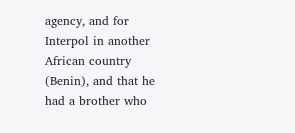agency, and for Interpol in another African country (Benin), and that he had a brother who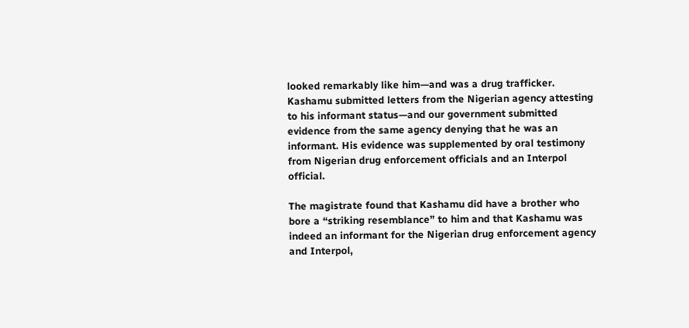looked remarkably like him—and was a drug trafficker. Kashamu submitted letters from the Nigerian agency attesting to his informant status—and our government submitted evidence from the same agency denying that he was an informant. His evidence was supplemented by oral testimony from Nigerian drug enforcement officials and an Interpol official.

The magistrate found that Kashamu did have a brother who bore a “striking resemblance” to him and that Kashamu was indeed an informant for the Nigerian drug enforcement agency and Interpol,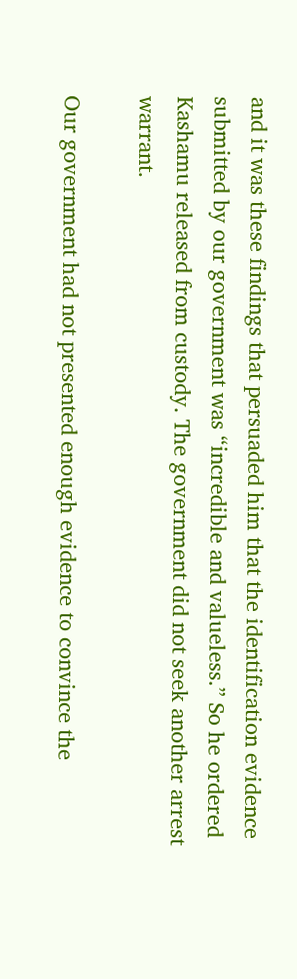and it was these findings that persuaded him that the identification evidence submitted by our government was “incredible and valueless.” So he ordered Kashamu released from custody. The government did not seek another arrest warrant.

Our government had not presented enough evidence to convince the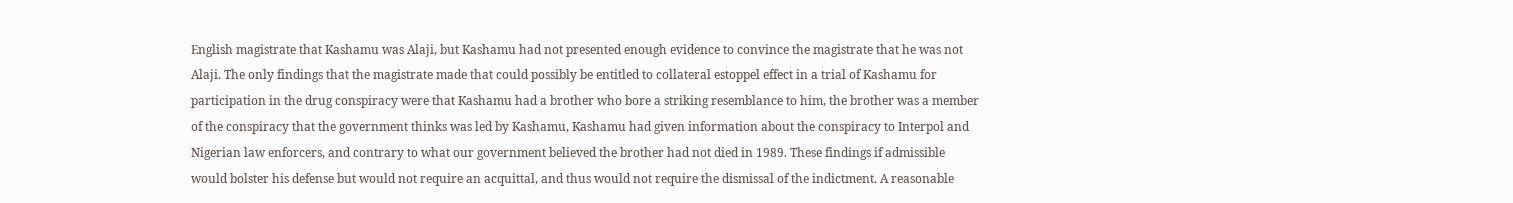English magistrate that Kashamu was Alaji, but Kashamu had not presented enough evidence to convince the magistrate that he was not Alaji. The only findings that the magistrate made that could possibly be entitled to collateral estoppel effect in a trial of Kashamu for participation in the drug conspiracy were that Kashamu had a brother who bore a striking resemblance to him, the brother was a member of the conspiracy that the government thinks was led by Kashamu, Kashamu had given information about the conspiracy to Interpol and Nigerian law enforcers, and contrary to what our government believed the brother had not died in 1989. These findings if admissible would bolster his defense but would not require an acquittal, and thus would not require the dismissal of the indictment. A reasonable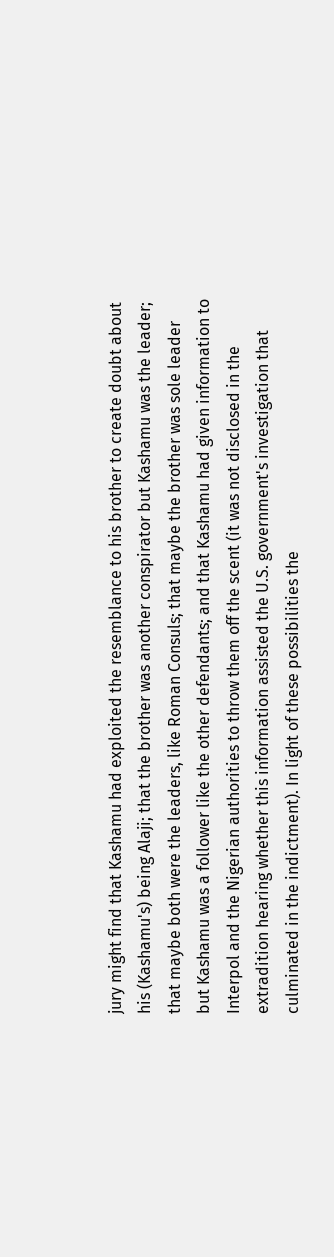jury might find that Kashamu had exploited the resemblance to his brother to create doubt about his (Kashamu's) being Alaji; that the brother was another conspirator but Kashamu was the leader; that maybe both were the leaders, like Roman Consuls; that maybe the brother was sole leader but Kashamu was a follower like the other defendants; and that Kashamu had given information to Interpol and the Nigerian authorities to throw them off the scent (it was not disclosed in the extradition hearing whether this information assisted the U.S. government's investigation that culminated in the indictment). In light of these possibilities the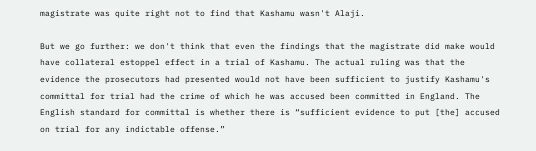magistrate was quite right not to find that Kashamu wasn't Alaji.

But we go further: we don't think that even the findings that the magistrate did make would have collateral estoppel effect in a trial of Kashamu. The actual ruling was that the evidence the prosecutors had presented would not have been sufficient to justify Kashamu's committal for trial had the crime of which he was accused been committed in England. The English standard for committal is whether there is “sufficient evidence to put [the] accused on trial for any indictable offense.”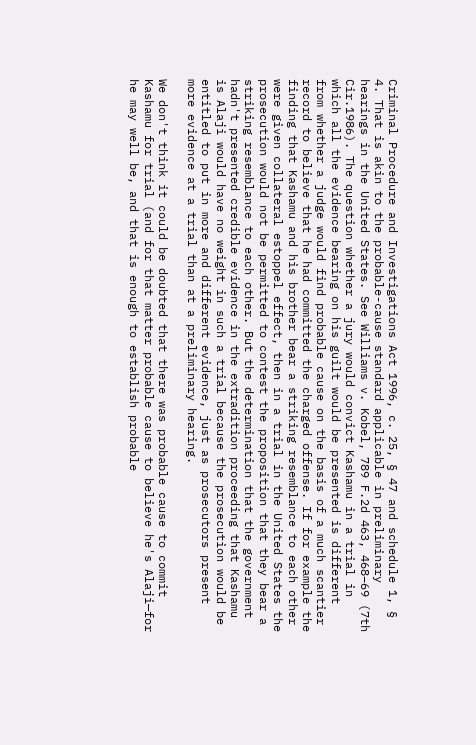Criminal Procedure and Investigations Act 1996, c. 25, § 47 and schedule 1, § 4. That is akin to the probable-cause standard applicable in preliminary hearings in the United States. See Williams v. Kobel, 789 F.2d 463, 468–69 (7th Cir.1986). The question whether a jury would convict Kashamu in a trial in which all the evidence bearing on his guilt would be presented is different from whether a judge would find probable cause on the basis of a much scantier record to believe that he had committed the charged offense. If for example the finding that Kashamu and his brother bear a striking resemblance to each other were given collateral estoppel effect, then in a trial in the United States the prosecution would not be permitted to contest the proposition that they bear a striking resemblance to each other. But the determination that the government hadn't presented credible evidence in the extradition proceeding that Kashamu is Alaji would have no weight in such a trial because the prosecution would be entitled to put in more and different evidence, just as prosecutors present more evidence at a trial than at a preliminary hearing.

We don't think it could be doubted that there was probable cause to commit Kashamu for trial (and for that matter probable cause to believe he's Alaji—for he may well be, and that is enough to establish probable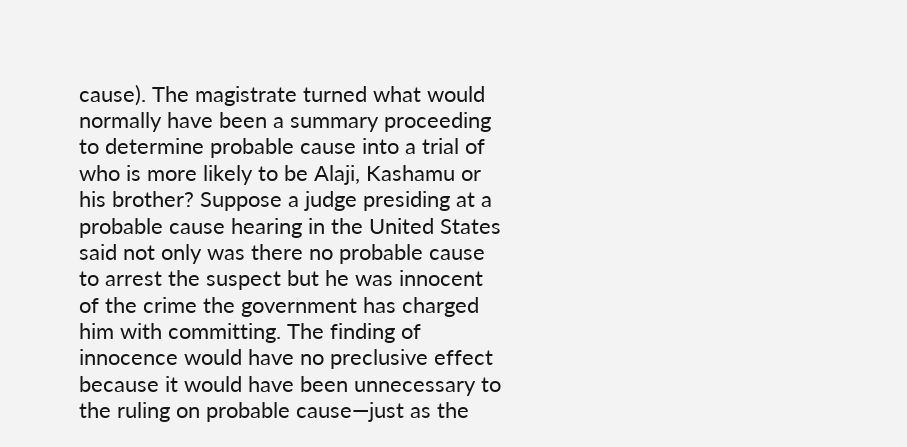cause). The magistrate turned what would normally have been a summary proceeding to determine probable cause into a trial of who is more likely to be Alaji, Kashamu or his brother? Suppose a judge presiding at a probable cause hearing in the United States said not only was there no probable cause to arrest the suspect but he was innocent of the crime the government has charged him with committing. The finding of innocence would have no preclusive effect because it would have been unnecessary to the ruling on probable cause—just as the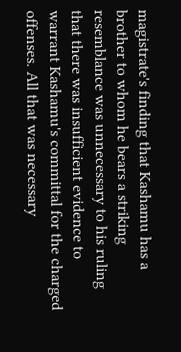magistrate's finding that Kashamu has a brother to whom he bears a striking resemblance was unnecessary to his ruling that there was insufficient evidence to warrant Kashamu's committal for the charged offenses. All that was necessary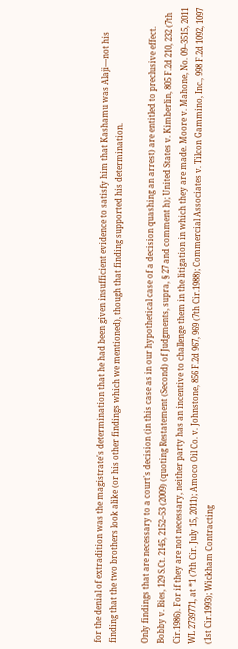for the denial of extradition was the magistrate's determination that he had been given insufficient evidence to satisfy him that Kashamu was Alaji—not his finding that the two brothers look alike (or his other findings which we mentioned), though that finding supported his determination.

Only findings that are necessary to a court's decision (in this case as in our hypothetical case of a decision quashing an arrest) are entitled to preclusive effect. Bobby v. Bies, 129 S.Ct. 2145, 2152–53 (2009) (quoting Restatement (Second) of Judgments, supra, § 27 and comment h); United States v. Kimberlin, 805 F.2d 210, 232 (7th Cir.1986). For if they are not necessary, neither party has an incentive to challenge them in the litigation in which they are made. Moore v. Mahone, No. 09–3515, 2011 WL 2739771, at *1 (7th Cir. July 15, 2011); Amoco Oil Co. v. Johnstone, 856 F.2d 967, 969 (7th Cir.1988); Commercial Associates v. Tilcon Gammino, Inc., 998 F.2d 1092, 1097 (1st Cir.1993); Wickham Contracting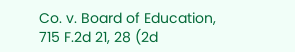Co. v. Board of Education, 715 F.2d 21, 28 (2d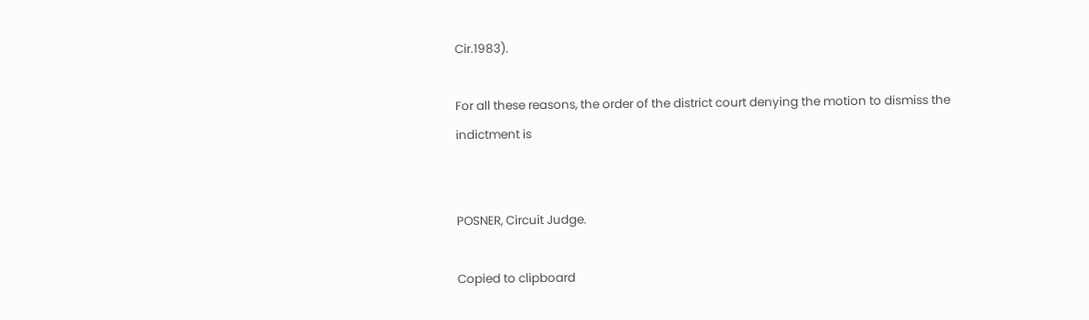Cir.1983).

For all these reasons, the order of the district court denying the motion to dismiss the indictment is


POSNER, Circuit Judge.

Copied to clipboard